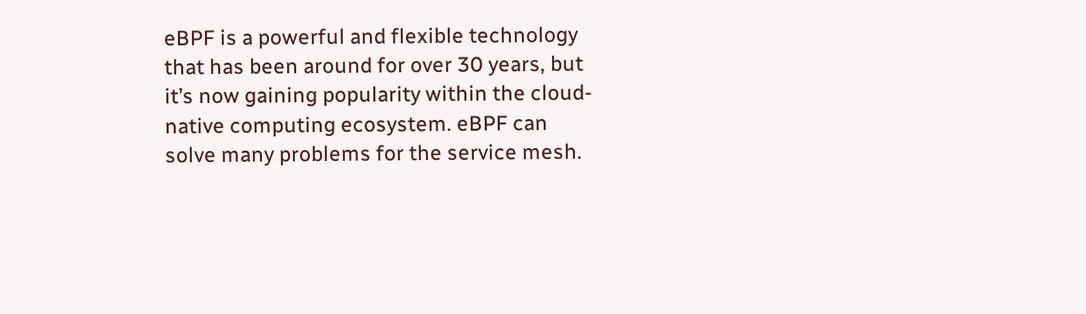eBPF is a powerful and flexible technology that has been around for over 30 years, but it’s now gaining popularity within the cloud-native computing ecosystem. eBPF can solve many problems for the service mesh.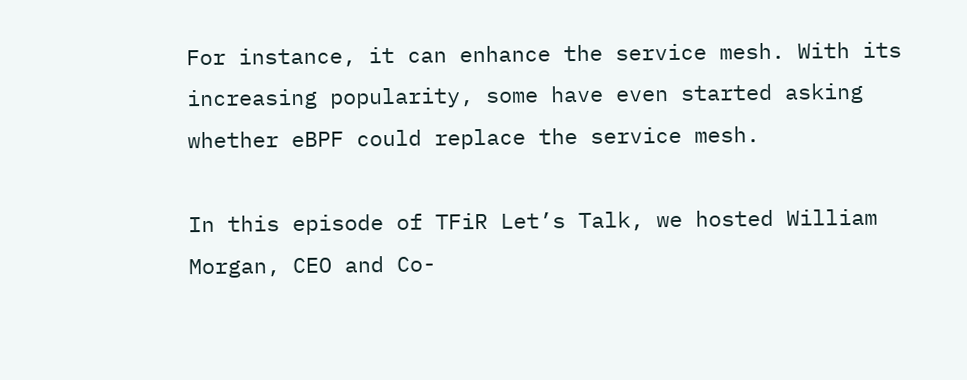For instance, it can enhance the service mesh. With its increasing popularity, some have even started asking whether eBPF could replace the service mesh.

In this episode of TFiR Let’s Talk, we hosted William Morgan, CEO and Co-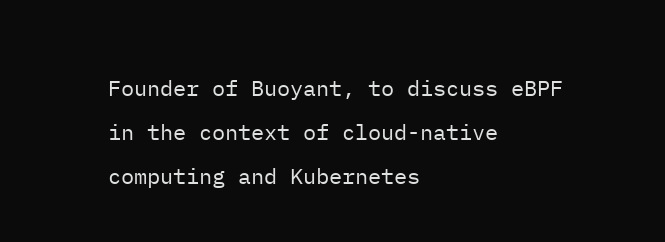Founder of Buoyant, to discuss eBPF in the context of cloud-native computing and Kubernetes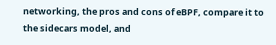networking, the pros and cons of eBPF, compare it to the sidecars model, and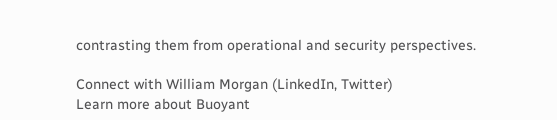contrasting them from operational and security perspectives.

Connect with William Morgan (LinkedIn, Twitter)
Learn more about Buoyant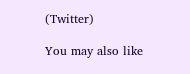(Twitter)

You may also like